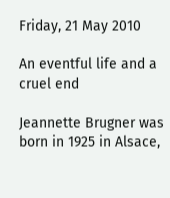Friday, 21 May 2010

An eventful life and a cruel end

Jeannette Brugner was born in 1925 in Alsace,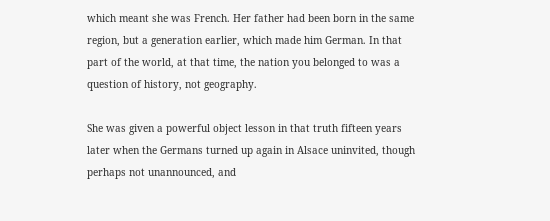which meant she was French. Her father had been born in the same region, but a generation earlier, which made him German. In that part of the world, at that time, the nation you belonged to was a question of history, not geography.

She was given a powerful object lesson in that truth fifteen years later when the Germans turned up again in Alsace uninvited, though perhaps not unannounced, and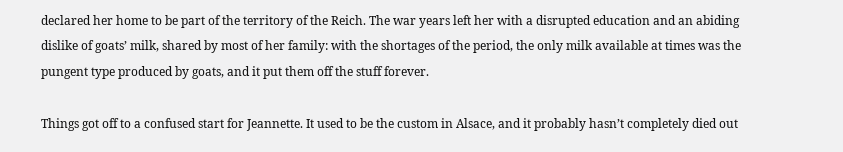declared her home to be part of the territory of the Reich. The war years left her with a disrupted education and an abiding dislike of goats’ milk, shared by most of her family: with the shortages of the period, the only milk available at times was the pungent type produced by goats, and it put them off the stuff forever.

Things got off to a confused start for Jeannette. It used to be the custom in Alsace, and it probably hasn’t completely died out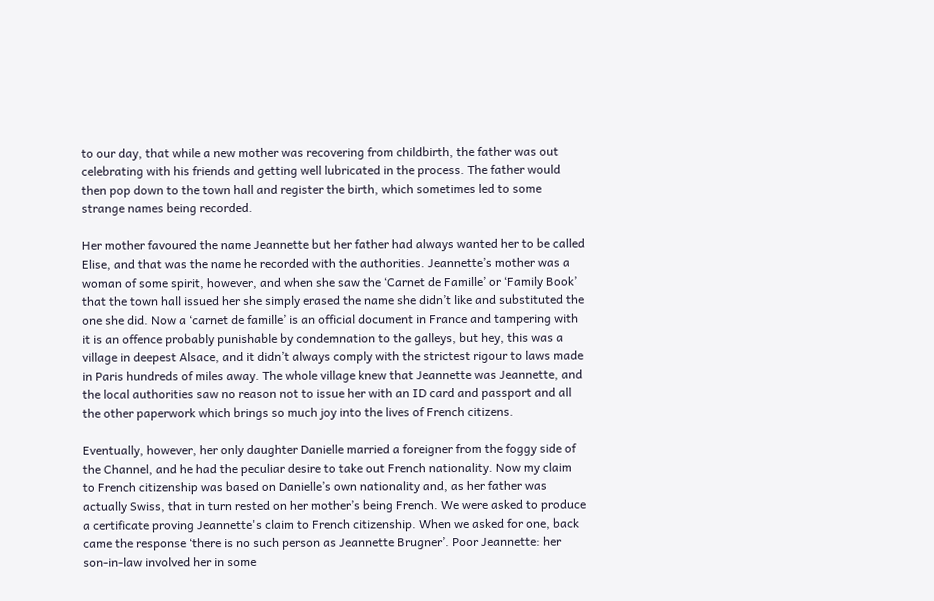to our day, that while a new mother was recovering from childbirth, the father was out celebrating with his friends and getting well lubricated in the process. The father would then pop down to the town hall and register the birth, which sometimes led to some strange names being recorded.

Her mother favoured the name Jeannette but her father had always wanted her to be called Elise, and that was the name he recorded with the authorities. Jeannette’s mother was a woman of some spirit, however, and when she saw the ‘Carnet de Famille’ or ‘Family Book’ that the town hall issued her she simply erased the name she didn’t like and substituted the one she did. Now a ‘carnet de famille’ is an official document in France and tampering with it is an offence probably punishable by condemnation to the galleys, but hey, this was a village in deepest Alsace, and it didn’t always comply with the strictest rigour to laws made in Paris hundreds of miles away. The whole village knew that Jeannette was Jeannette, and the local authorities saw no reason not to issue her with an ID card and passport and all the other paperwork which brings so much joy into the lives of French citizens.

Eventually, however, her only daughter Danielle married a foreigner from the foggy side of the Channel, and he had the peculiar desire to take out French nationality. Now my claim to French citizenship was based on Danielle’s own nationality and, as her father was actually Swiss, that in turn rested on her mother’s being French. We were asked to produce a certificate proving Jeannette's claim to French citizenship. When we asked for one, back came the response ‘there is no such person as Jeannette Brugner’. Poor Jeannette: her son-in-law involved her in some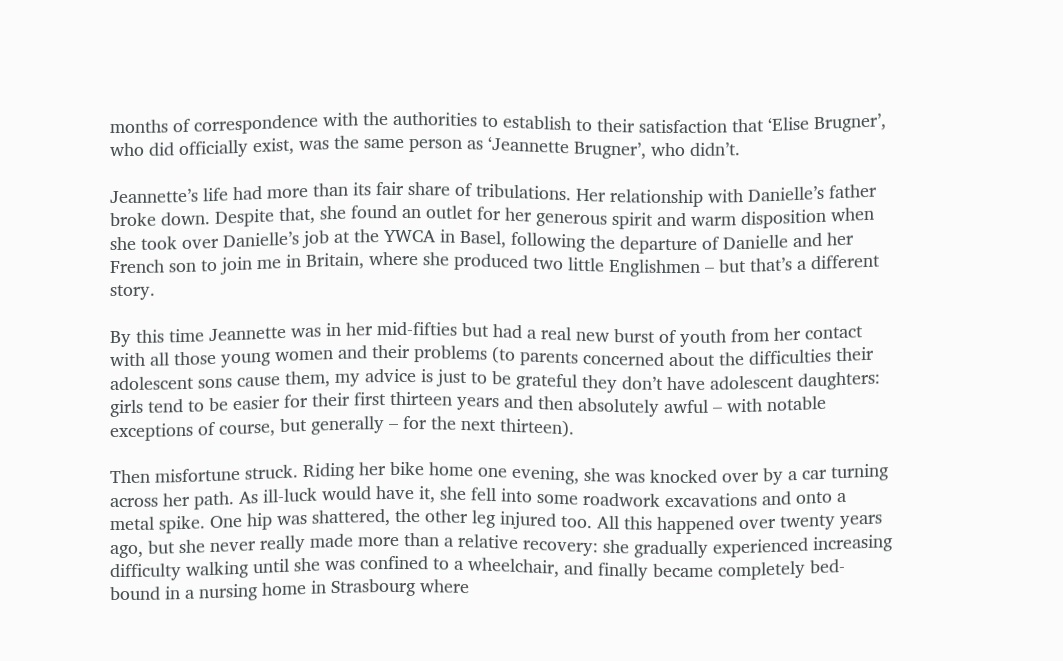months of correspondence with the authorities to establish to their satisfaction that ‘Elise Brugner’, who did officially exist, was the same person as ‘Jeannette Brugner’, who didn’t.

Jeannette’s life had more than its fair share of tribulations. Her relationship with Danielle’s father broke down. Despite that, she found an outlet for her generous spirit and warm disposition when she took over Danielle’s job at the YWCA in Basel, following the departure of Danielle and her French son to join me in Britain, where she produced two little Englishmen – but that’s a different story.

By this time Jeannette was in her mid-fifties but had a real new burst of youth from her contact with all those young women and their problems (to parents concerned about the difficulties their adolescent sons cause them, my advice is just to be grateful they don’t have adolescent daughters: girls tend to be easier for their first thirteen years and then absolutely awful – with notable exceptions of course, but generally – for the next thirteen).

Then misfortune struck. Riding her bike home one evening, she was knocked over by a car turning across her path. As ill-luck would have it, she fell into some roadwork excavations and onto a metal spike. One hip was shattered, the other leg injured too. All this happened over twenty years ago, but she never really made more than a relative recovery: she gradually experienced increasing difficulty walking until she was confined to a wheelchair, and finally became completely bed-bound in a nursing home in Strasbourg where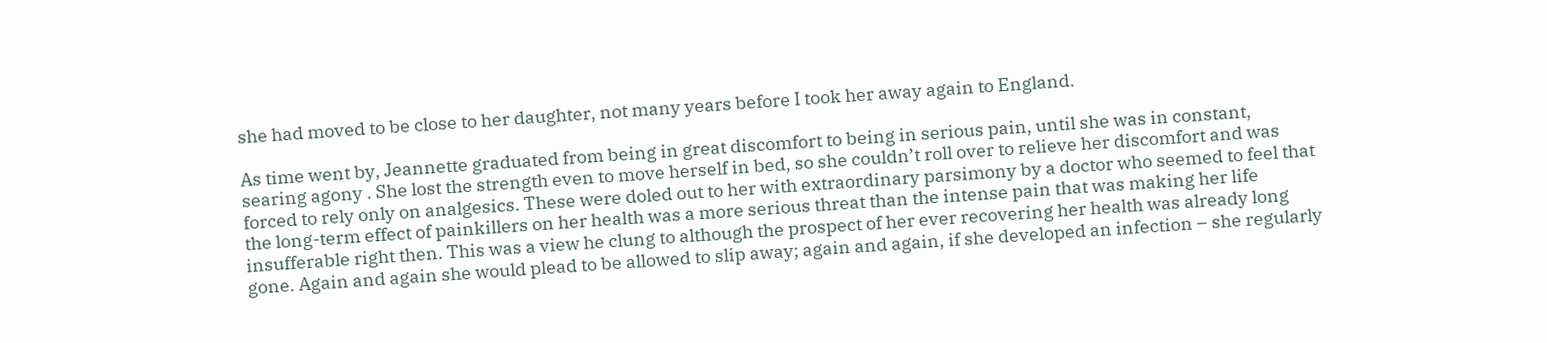she had moved to be close to her daughter, not many years before I took her away again to England.

As time went by, Jeannette graduated from being in great discomfort to being in serious pain, until she was in constant, searing agony . She lost the strength even to move herself in bed, so she couldn’t roll over to relieve her discomfort and was forced to rely only on analgesics. These were doled out to her with extraordinary parsimony by a doctor who seemed to feel that the long-term effect of painkillers on her health was a more serious threat than the intense pain that was making her life insufferable right then. This was a view he clung to although the prospect of her ever recovering her health was already long gone. Again and again she would plead to be allowed to slip away; again and again, if she developed an infection – she regularly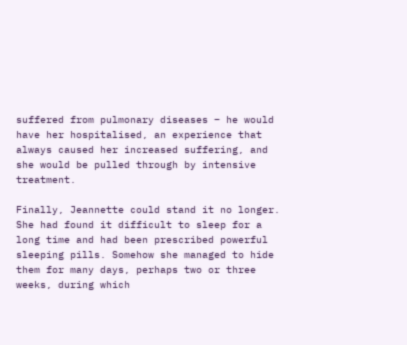suffered from pulmonary diseases – he would have her hospitalised, an experience that always caused her increased suffering, and she would be pulled through by intensive treatment.

Finally, Jeannette could stand it no longer. She had found it difficult to sleep for a long time and had been prescribed powerful sleeping pills. Somehow she managed to hide them for many days, perhaps two or three weeks, during which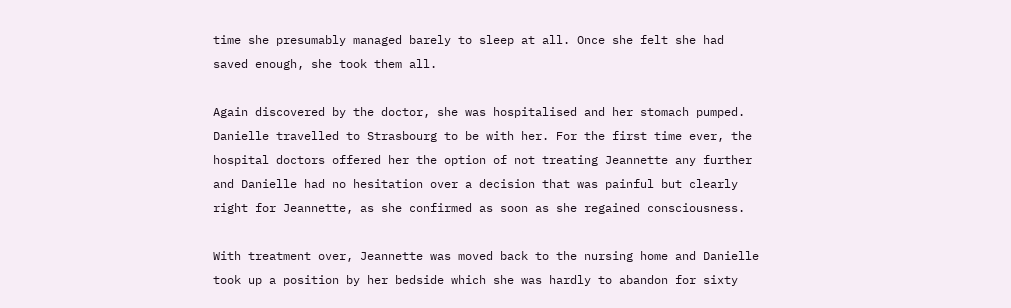time she presumably managed barely to sleep at all. Once she felt she had saved enough, she took them all.

Again discovered by the doctor, she was hospitalised and her stomach pumped. Danielle travelled to Strasbourg to be with her. For the first time ever, the hospital doctors offered her the option of not treating Jeannette any further and Danielle had no hesitation over a decision that was painful but clearly right for Jeannette, as she confirmed as soon as she regained consciousness.

With treatment over, Jeannette was moved back to the nursing home and Danielle took up a position by her bedside which she was hardly to abandon for sixty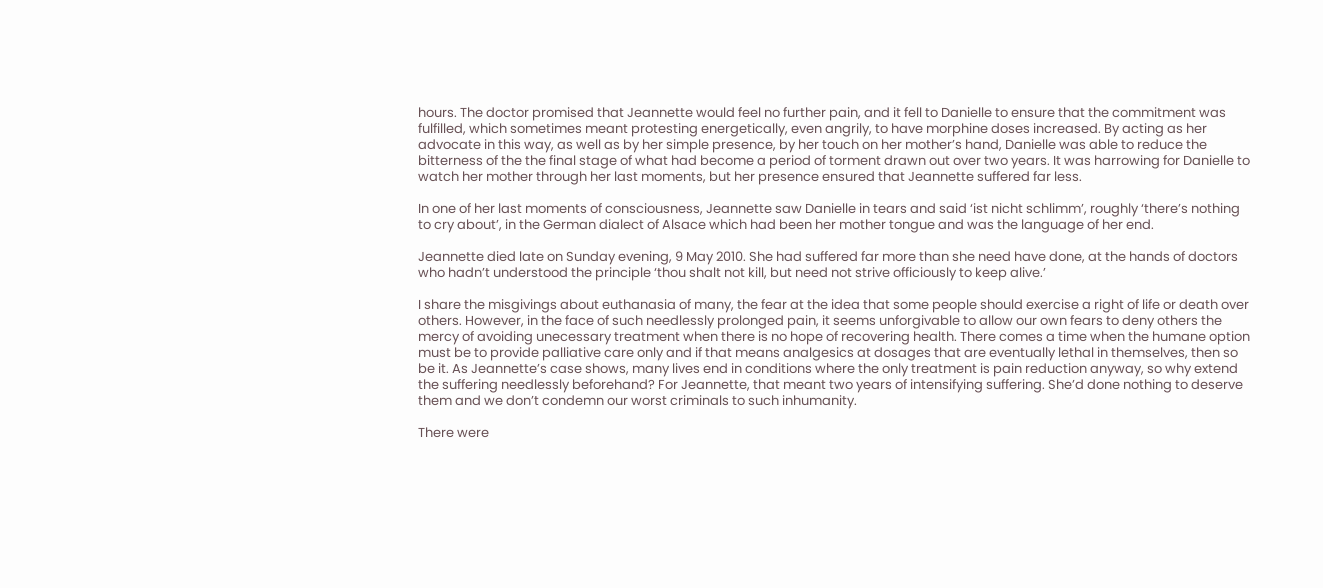hours. The doctor promised that Jeannette would feel no further pain, and it fell to Danielle to ensure that the commitment was fulfilled, which sometimes meant protesting energetically, even angrily, to have morphine doses increased. By acting as her advocate in this way, as well as by her simple presence, by her touch on her mother’s hand, Danielle was able to reduce the bitterness of the the final stage of what had become a period of torment drawn out over two years. It was harrowing for Danielle to watch her mother through her last moments, but her presence ensured that Jeannette suffered far less.

In one of her last moments of consciousness, Jeannette saw Danielle in tears and said ‘ist nicht schlimm’, roughly ‘there’s nothing to cry about’, in the German dialect of Alsace which had been her mother tongue and was the language of her end.

Jeannette died late on Sunday evening, 9 May 2010. She had suffered far more than she need have done, at the hands of doctors who hadn’t understood the principle ‘thou shalt not kill, but need not strive officiously to keep alive.’

I share the misgivings about euthanasia of many, the fear at the idea that some people should exercise a right of life or death over others. However, in the face of such needlessly prolonged pain, it seems unforgivable to allow our own fears to deny others the mercy of avoiding unecessary treatment when there is no hope of recovering health. There comes a time when the humane option must be to provide palliative care only and if that means analgesics at dosages that are eventually lethal in themselves, then so be it. As Jeannette’s case shows, many lives end in conditions where the only treatment is pain reduction anyway, so why extend the suffering needlessly beforehand? For Jeannette, that meant two years of intensifying suffering. She’d done nothing to deserve them and we don’t condemn our worst criminals to such inhumanity.

There were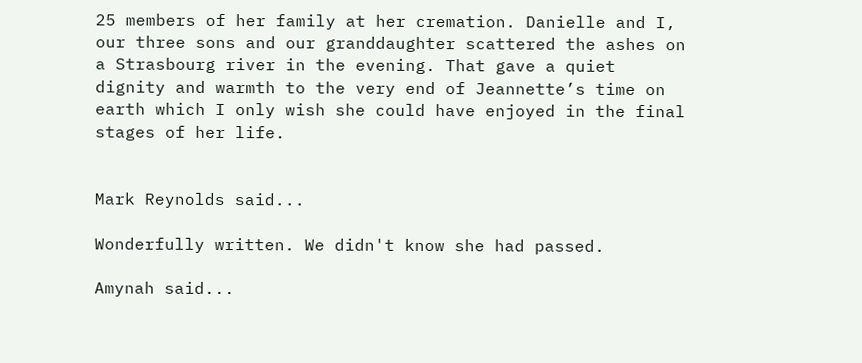25 members of her family at her cremation. Danielle and I, our three sons and our granddaughter scattered the ashes on a Strasbourg river in the evening. That gave a quiet dignity and warmth to the very end of Jeannette’s time on earth which I only wish she could have enjoyed in the final stages of her life.


Mark Reynolds said...

Wonderfully written. We didn't know she had passed.

Amynah said...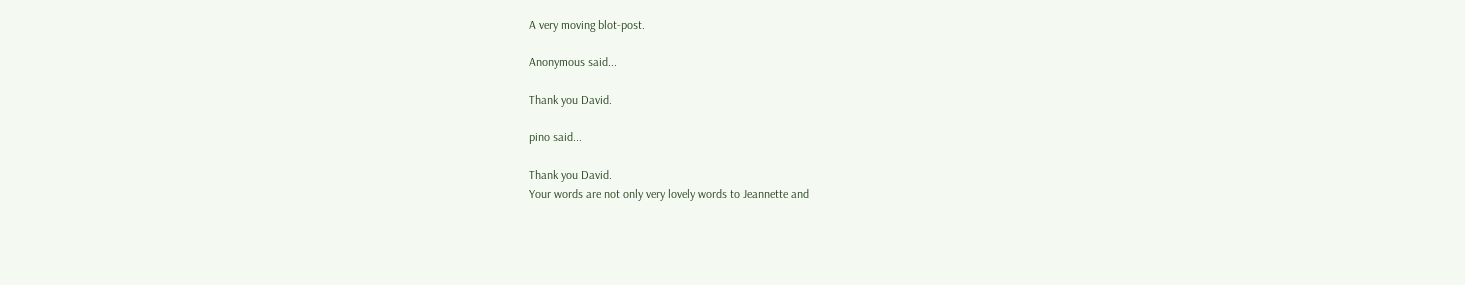A very moving blot-post.

Anonymous said...

Thank you David.

pino said...

Thank you David.
Your words are not only very lovely words to Jeannette and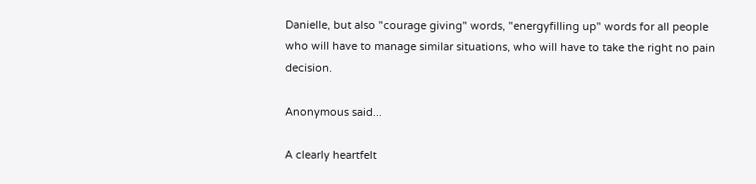Danielle, but also "courage giving" words, "energyfilling up" words for all people who will have to manage similar situations, who will have to take the right no pain decision.

Anonymous said...

A clearly heartfelt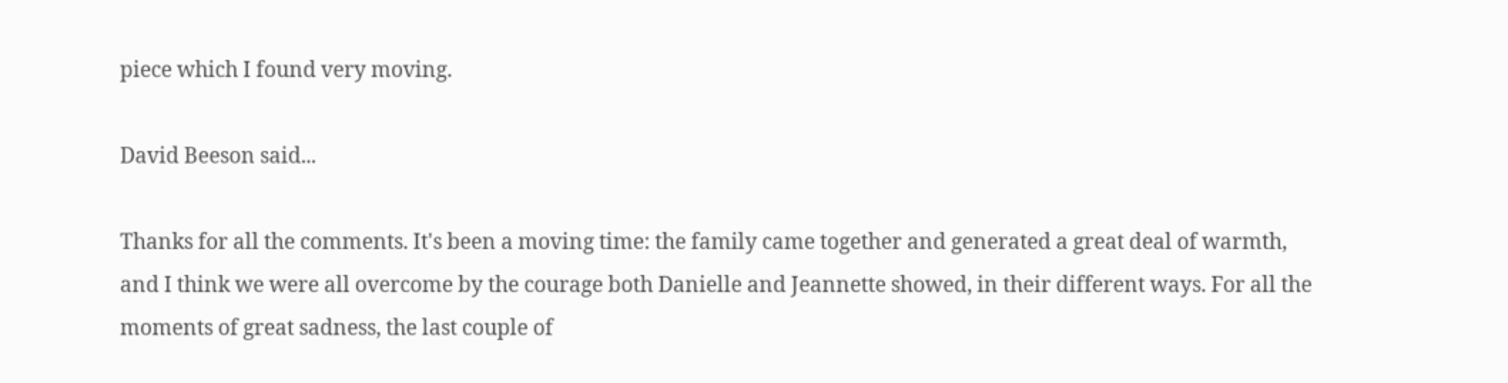piece which I found very moving.

David Beeson said...

Thanks for all the comments. It's been a moving time: the family came together and generated a great deal of warmth, and I think we were all overcome by the courage both Danielle and Jeannette showed, in their different ways. For all the moments of great sadness, the last couple of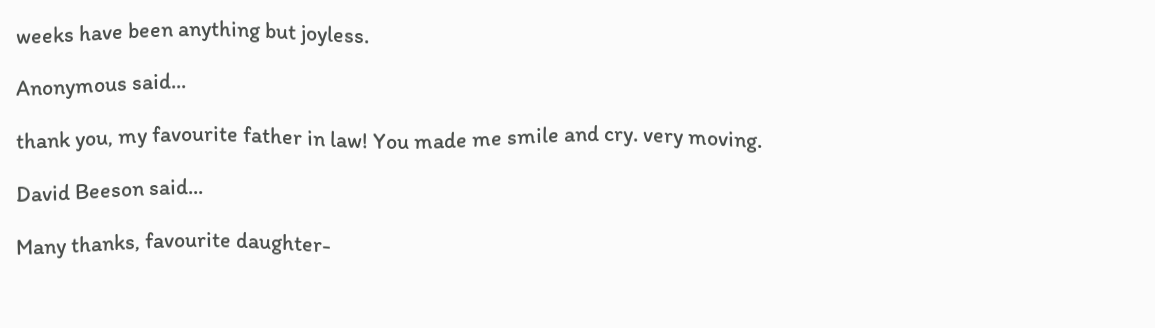weeks have been anything but joyless.

Anonymous said...

thank you, my favourite father in law! You made me smile and cry. very moving.

David Beeson said...

Many thanks, favourite daughter-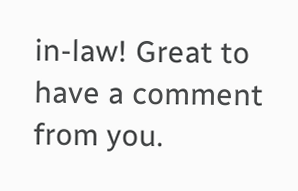in-law! Great to have a comment from you.